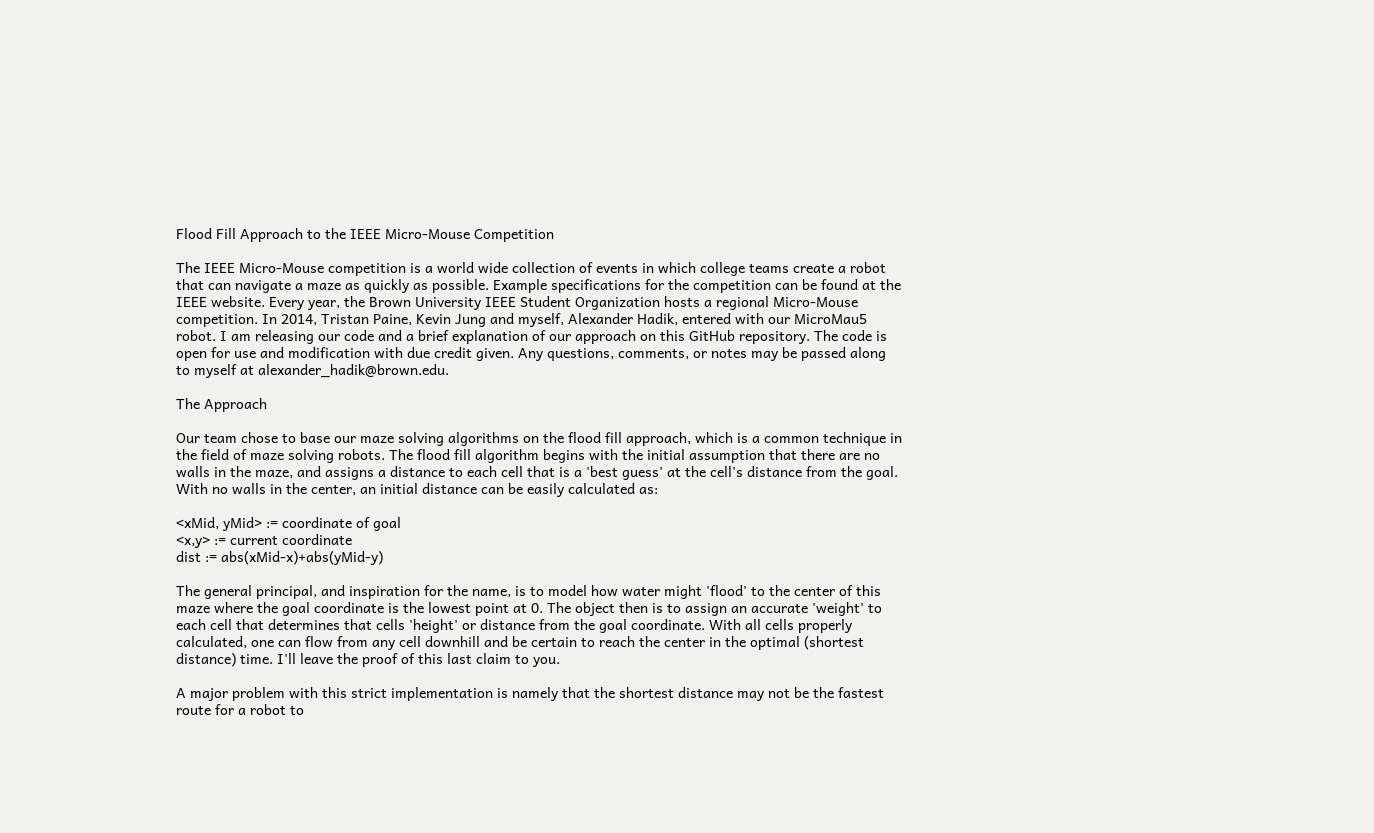Flood Fill Approach to the IEEE Micro-Mouse Competition

The IEEE Micro-Mouse competition is a world wide collection of events in which college teams create a robot that can navigate a maze as quickly as possible. Example specifications for the competition can be found at the IEEE website. Every year, the Brown University IEEE Student Organization hosts a regional Micro-Mouse competition. In 2014, Tristan Paine, Kevin Jung and myself, Alexander Hadik, entered with our MicroMau5 robot. I am releasing our code and a brief explanation of our approach on this GitHub repository. The code is open for use and modification with due credit given. Any questions, comments, or notes may be passed along to myself at alexander_hadik@brown.edu.

The Approach

Our team chose to base our maze solving algorithms on the flood fill approach, which is a common technique in the field of maze solving robots. The flood fill algorithm begins with the initial assumption that there are no walls in the maze, and assigns a distance to each cell that is a 'best guess' at the cell's distance from the goal. With no walls in the center, an initial distance can be easily calculated as:

<xMid, yMid> := coordinate of goal
<x,y> := current coordinate
dist := abs(xMid-x)+abs(yMid-y)

The general principal, and inspiration for the name, is to model how water might 'flood' to the center of this maze where the goal coordinate is the lowest point at 0. The object then is to assign an accurate 'weight' to each cell that determines that cells 'height' or distance from the goal coordinate. With all cells properly calculated, one can flow from any cell downhill and be certain to reach the center in the optimal (shortest distance) time. I'll leave the proof of this last claim to you.

A major problem with this strict implementation is namely that the shortest distance may not be the fastest route for a robot to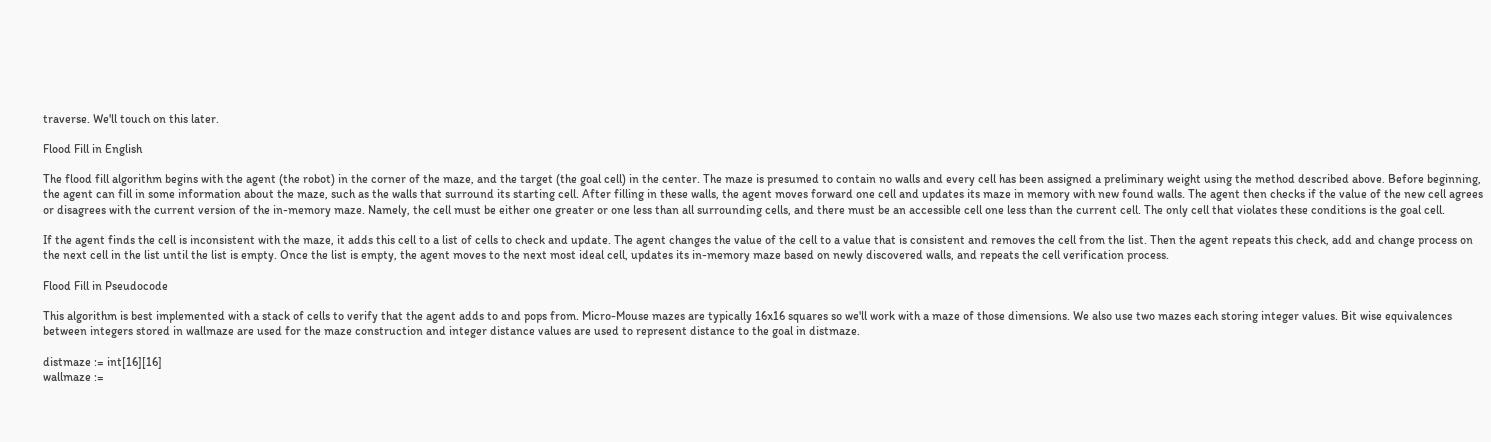traverse. We'll touch on this later.

Flood Fill in English

The flood fill algorithm begins with the agent (the robot) in the corner of the maze, and the target (the goal cell) in the center. The maze is presumed to contain no walls and every cell has been assigned a preliminary weight using the method described above. Before beginning, the agent can fill in some information about the maze, such as the walls that surround its starting cell. After filling in these walls, the agent moves forward one cell and updates its maze in memory with new found walls. The agent then checks if the value of the new cell agrees or disagrees with the current version of the in-memory maze. Namely, the cell must be either one greater or one less than all surrounding cells, and there must be an accessible cell one less than the current cell. The only cell that violates these conditions is the goal cell.

If the agent finds the cell is inconsistent with the maze, it adds this cell to a list of cells to check and update. The agent changes the value of the cell to a value that is consistent and removes the cell from the list. Then the agent repeats this check, add and change process on the next cell in the list until the list is empty. Once the list is empty, the agent moves to the next most ideal cell, updates its in-memory maze based on newly discovered walls, and repeats the cell verification process.

Flood Fill in Pseudocode

This algorithm is best implemented with a stack of cells to verify that the agent adds to and pops from. Micro-Mouse mazes are typically 16x16 squares so we'll work with a maze of those dimensions. We also use two mazes each storing integer values. Bit wise equivalences between integers stored in wallmaze are used for the maze construction and integer distance values are used to represent distance to the goal in distmaze.

distmaze := int[16][16]
wallmaze :=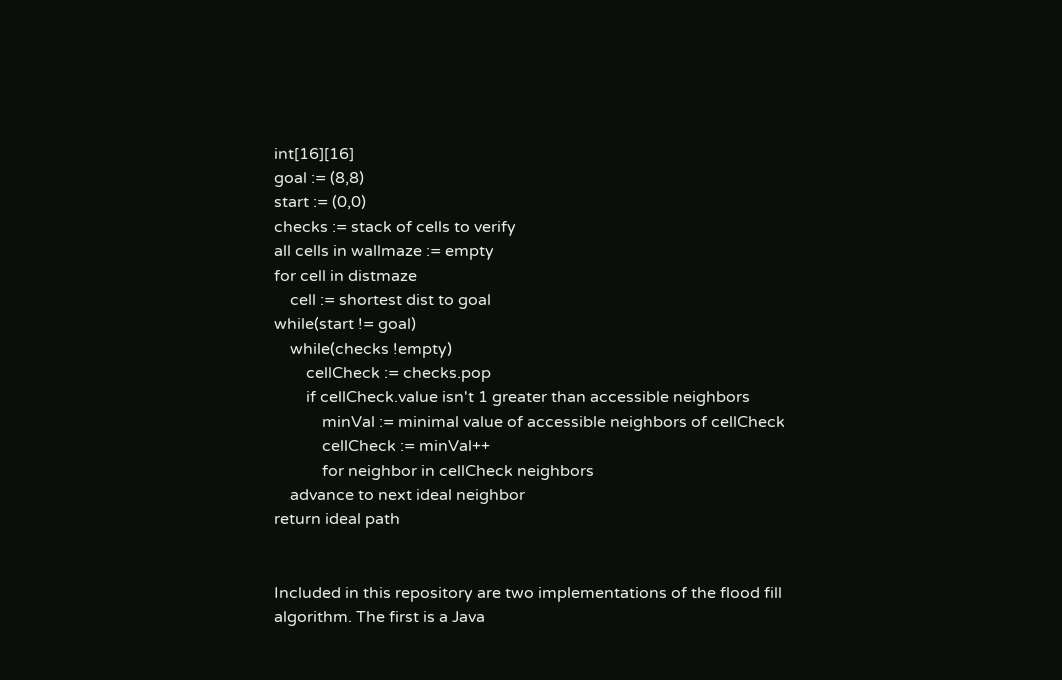int[16][16]
goal := (8,8)
start := (0,0)
checks := stack of cells to verify
all cells in wallmaze := empty
for cell in distmaze
    cell := shortest dist to goal
while(start != goal)
    while(checks !empty)
        cellCheck := checks.pop
        if cellCheck.value isn't 1 greater than accessible neighbors
            minVal := minimal value of accessible neighbors of cellCheck
            cellCheck := minVal++
            for neighbor in cellCheck neighbors
    advance to next ideal neighbor
return ideal path


Included in this repository are two implementations of the flood fill algorithm. The first is a Java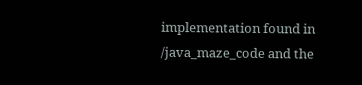implementation found in /java_maze_code and the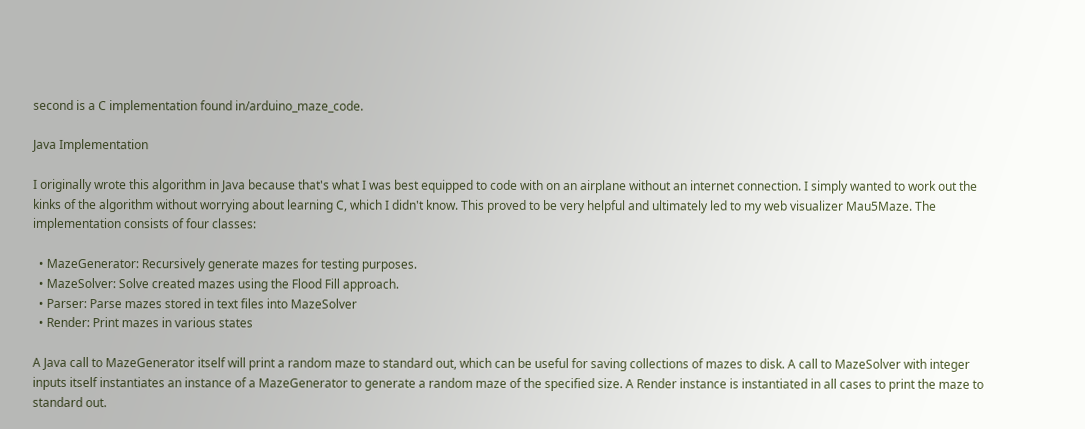second is a C implementation found in/arduino_maze_code.

Java Implementation

I originally wrote this algorithm in Java because that's what I was best equipped to code with on an airplane without an internet connection. I simply wanted to work out the kinks of the algorithm without worrying about learning C, which I didn't know. This proved to be very helpful and ultimately led to my web visualizer Mau5Maze. The implementation consists of four classes:

  • MazeGenerator: Recursively generate mazes for testing purposes.
  • MazeSolver: Solve created mazes using the Flood Fill approach.
  • Parser: Parse mazes stored in text files into MazeSolver
  • Render: Print mazes in various states

A Java call to MazeGenerator itself will print a random maze to standard out, which can be useful for saving collections of mazes to disk. A call to MazeSolver with integer inputs itself instantiates an instance of a MazeGenerator to generate a random maze of the specified size. A Render instance is instantiated in all cases to print the maze to standard out.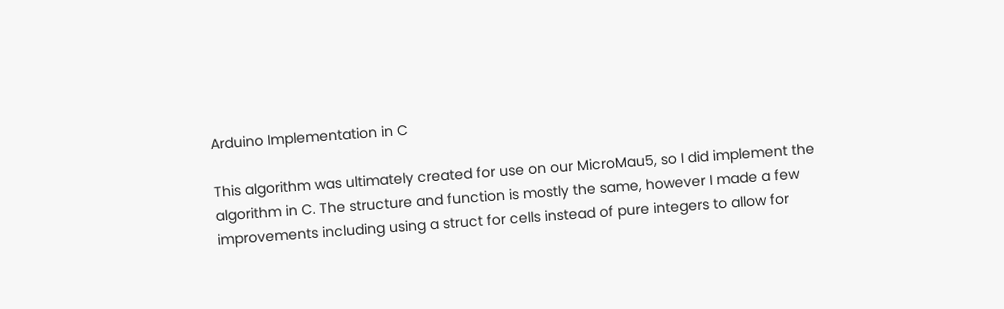Arduino Implementation in C

This algorithm was ultimately created for use on our MicroMau5, so I did implement the algorithm in C. The structure and function is mostly the same, however I made a few improvements including using a struct for cells instead of pure integers to allow for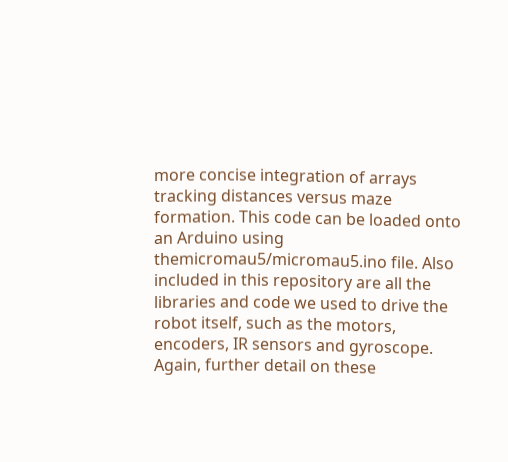more concise integration of arrays tracking distances versus maze formation. This code can be loaded onto an Arduino using themicromau5/micromau5.ino file. Also included in this repository are all the libraries and code we used to drive the robot itself, such as the motors, encoders, IR sensors and gyroscope. Again, further detail on these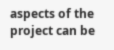aspects of the project can be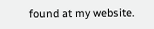found at my website.